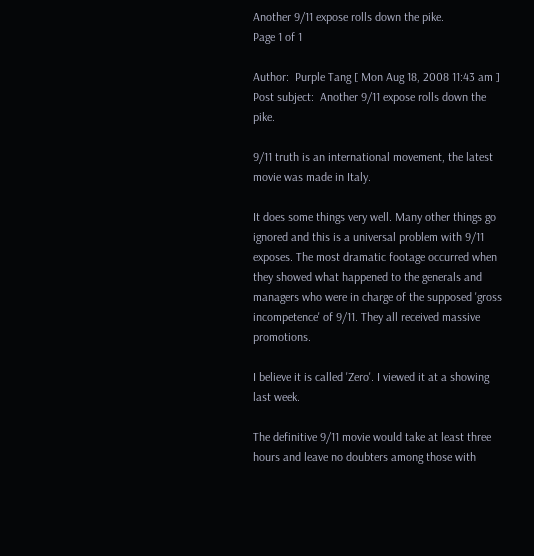Another 9/11 expose rolls down the pike.
Page 1 of 1

Author:  Purple Tang [ Mon Aug 18, 2008 11:43 am ]
Post subject:  Another 9/11 expose rolls down the pike.

9/11 truth is an international movement, the latest movie was made in Italy.

It does some things very well. Many other things go ignored and this is a universal problem with 9/11 exposes. The most dramatic footage occurred when they showed what happened to the generals and managers who were in charge of the supposed 'gross incompetence' of 9/11. They all received massive promotions.

I believe it is called 'Zero'. I viewed it at a showing last week.

The definitive 9/11 movie would take at least three hours and leave no doubters among those with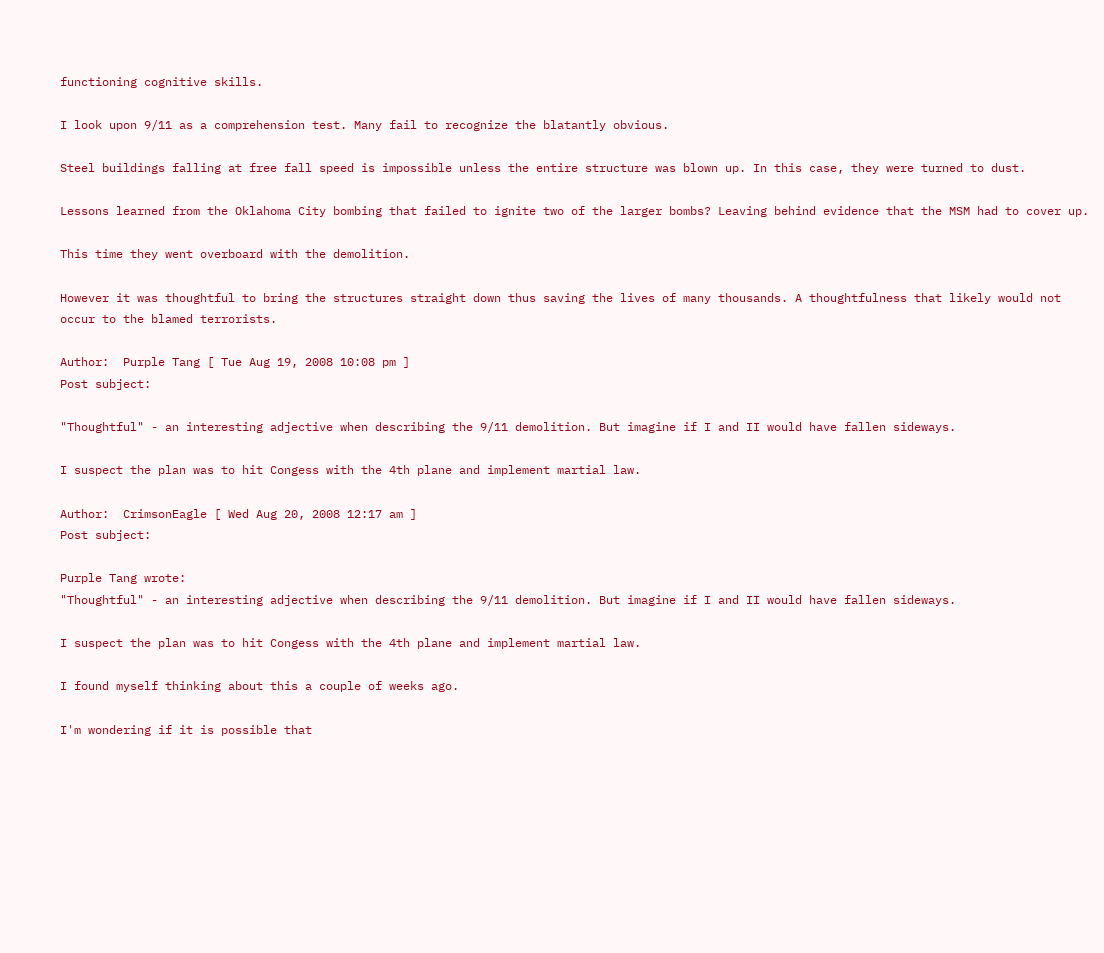functioning cognitive skills.

I look upon 9/11 as a comprehension test. Many fail to recognize the blatantly obvious.

Steel buildings falling at free fall speed is impossible unless the entire structure was blown up. In this case, they were turned to dust.

Lessons learned from the Oklahoma City bombing that failed to ignite two of the larger bombs? Leaving behind evidence that the MSM had to cover up.

This time they went overboard with the demolition.

However it was thoughtful to bring the structures straight down thus saving the lives of many thousands. A thoughtfulness that likely would not occur to the blamed terrorists.

Author:  Purple Tang [ Tue Aug 19, 2008 10:08 pm ]
Post subject:

"Thoughtful" - an interesting adjective when describing the 9/11 demolition. But imagine if I and II would have fallen sideways.

I suspect the plan was to hit Congess with the 4th plane and implement martial law.

Author:  CrimsonEagle [ Wed Aug 20, 2008 12:17 am ]
Post subject:

Purple Tang wrote:
"Thoughtful" - an interesting adjective when describing the 9/11 demolition. But imagine if I and II would have fallen sideways.

I suspect the plan was to hit Congess with the 4th plane and implement martial law.

I found myself thinking about this a couple of weeks ago.

I'm wondering if it is possible that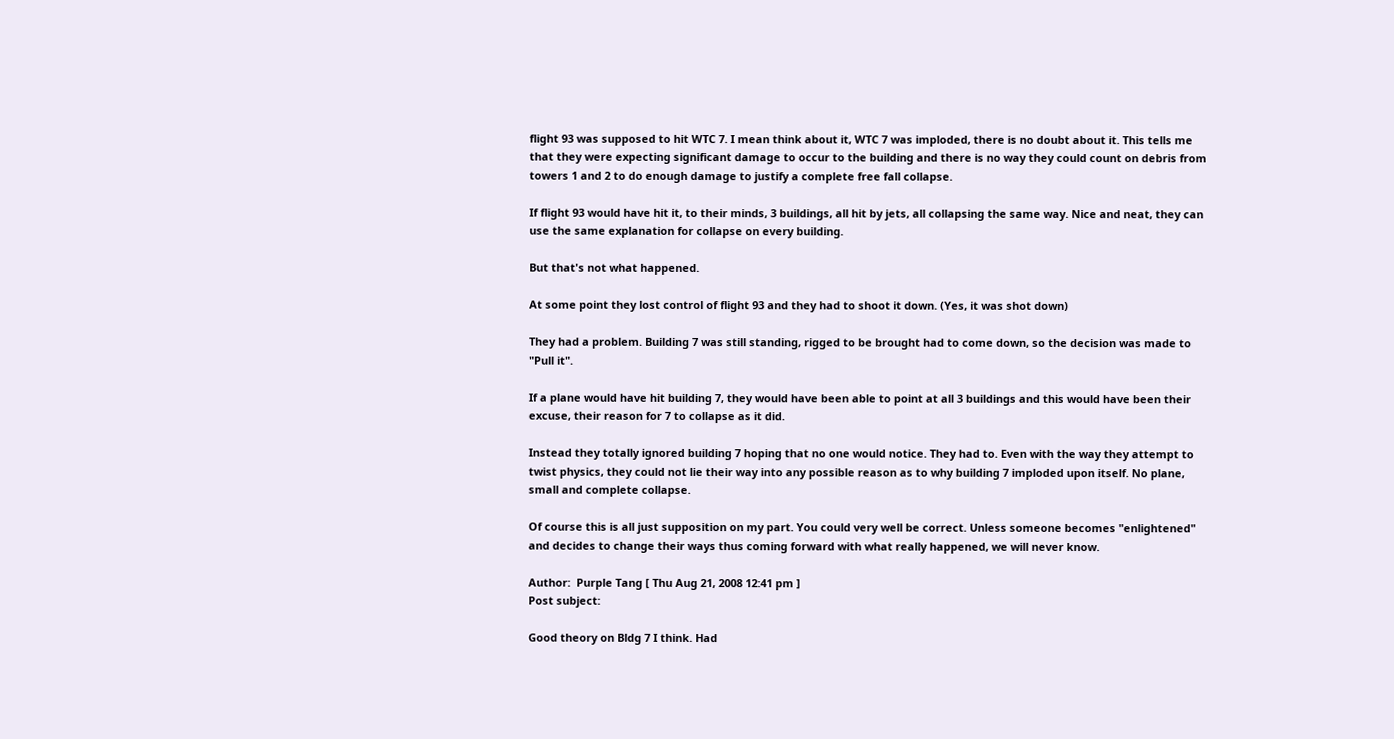flight 93 was supposed to hit WTC 7. I mean think about it, WTC 7 was imploded, there is no doubt about it. This tells me that they were expecting significant damage to occur to the building and there is no way they could count on debris from towers 1 and 2 to do enough damage to justify a complete free fall collapse.

If flight 93 would have hit it, to their minds, 3 buildings, all hit by jets, all collapsing the same way. Nice and neat, they can use the same explanation for collapse on every building.

But that's not what happened.

At some point they lost control of flight 93 and they had to shoot it down. (Yes, it was shot down)

They had a problem. Building 7 was still standing, rigged to be brought had to come down, so the decision was made to "Pull it".

If a plane would have hit building 7, they would have been able to point at all 3 buildings and this would have been their excuse, their reason for 7 to collapse as it did.

Instead they totally ignored building 7 hoping that no one would notice. They had to. Even with the way they attempt to twist physics, they could not lie their way into any possible reason as to why building 7 imploded upon itself. No plane, small and complete collapse.

Of course this is all just supposition on my part. You could very well be correct. Unless someone becomes "enlightened" and decides to change their ways thus coming forward with what really happened, we will never know.

Author:  Purple Tang [ Thu Aug 21, 2008 12:41 pm ]
Post subject:

Good theory on Bldg 7 I think. Had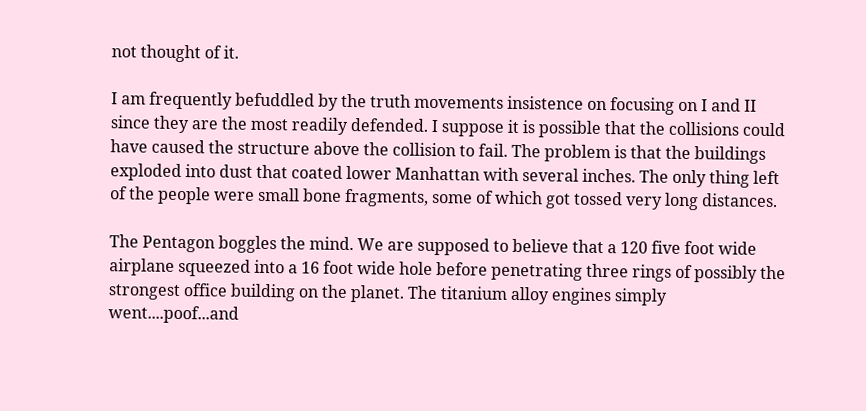not thought of it.

I am frequently befuddled by the truth movements insistence on focusing on I and II since they are the most readily defended. I suppose it is possible that the collisions could have caused the structure above the collision to fail. The problem is that the buildings exploded into dust that coated lower Manhattan with several inches. The only thing left of the people were small bone fragments, some of which got tossed very long distances.

The Pentagon boggles the mind. We are supposed to believe that a 120 five foot wide airplane squeezed into a 16 foot wide hole before penetrating three rings of possibly the strongest office building on the planet. The titanium alloy engines simply went....poof...and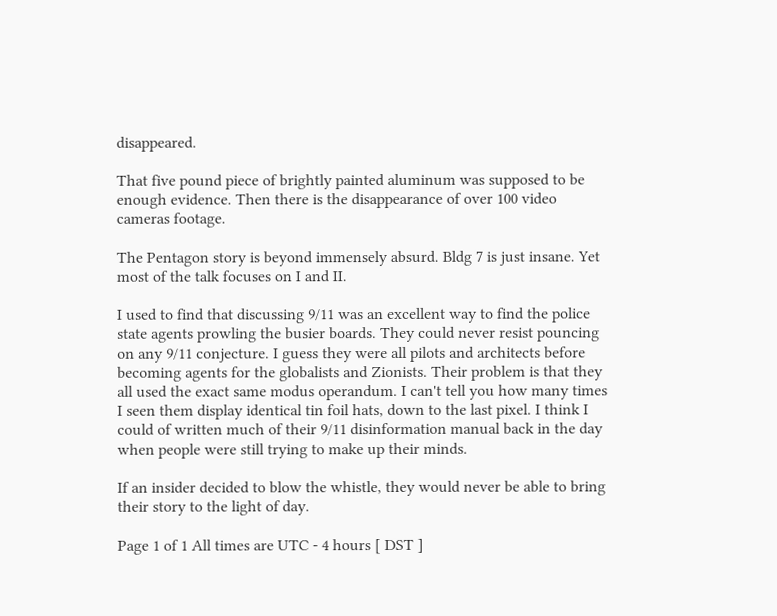disappeared.

That five pound piece of brightly painted aluminum was supposed to be enough evidence. Then there is the disappearance of over 100 video cameras footage.

The Pentagon story is beyond immensely absurd. Bldg 7 is just insane. Yet most of the talk focuses on I and II.

I used to find that discussing 9/11 was an excellent way to find the police state agents prowling the busier boards. They could never resist pouncing on any 9/11 conjecture. I guess they were all pilots and architects before becoming agents for the globalists and Zionists. Their problem is that they all used the exact same modus operandum. I can't tell you how many times I seen them display identical tin foil hats, down to the last pixel. I think I could of written much of their 9/11 disinformation manual back in the day when people were still trying to make up their minds.

If an insider decided to blow the whistle, they would never be able to bring their story to the light of day.

Page 1 of 1 All times are UTC - 4 hours [ DST ]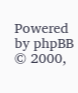Powered by phpBB © 2000,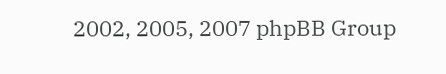2002, 2005, 2007 phpBB Group